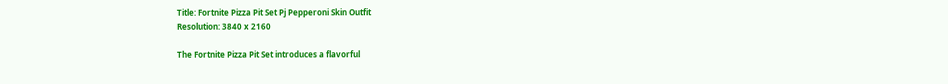Title: Fortnite Pizza Pit Set Pj Pepperoni Skin Outfit
Resolution: 3840 x 2160

The Fortnite Pizza Pit Set introduces a flavorful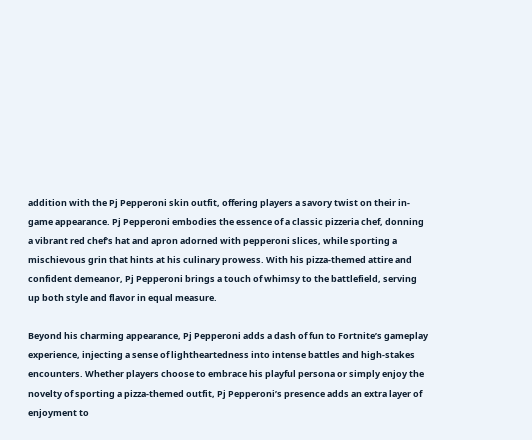addition with the Pj Pepperoni skin outfit, offering players a savory twist on their in-game appearance. Pj Pepperoni embodies the essence of a classic pizzeria chef, donning a vibrant red chef’s hat and apron adorned with pepperoni slices, while sporting a mischievous grin that hints at his culinary prowess. With his pizza-themed attire and confident demeanor, Pj Pepperoni brings a touch of whimsy to the battlefield, serving up both style and flavor in equal measure.

Beyond his charming appearance, Pj Pepperoni adds a dash of fun to Fortnite’s gameplay experience, injecting a sense of lightheartedness into intense battles and high-stakes encounters. Whether players choose to embrace his playful persona or simply enjoy the novelty of sporting a pizza-themed outfit, Pj Pepperoni’s presence adds an extra layer of enjoyment to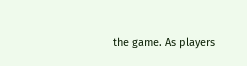the game. As players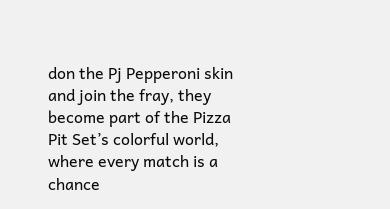don the Pj Pepperoni skin and join the fray, they become part of the Pizza Pit Set’s colorful world, where every match is a chance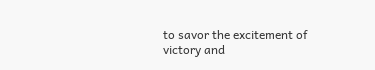to savor the excitement of victory and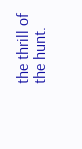the thrill of the hunt.